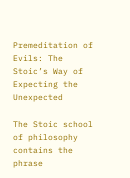Premeditation of Evils: The Stoic’s Way of Expecting the Unexpected

The Stoic school of philosophy contains the phrase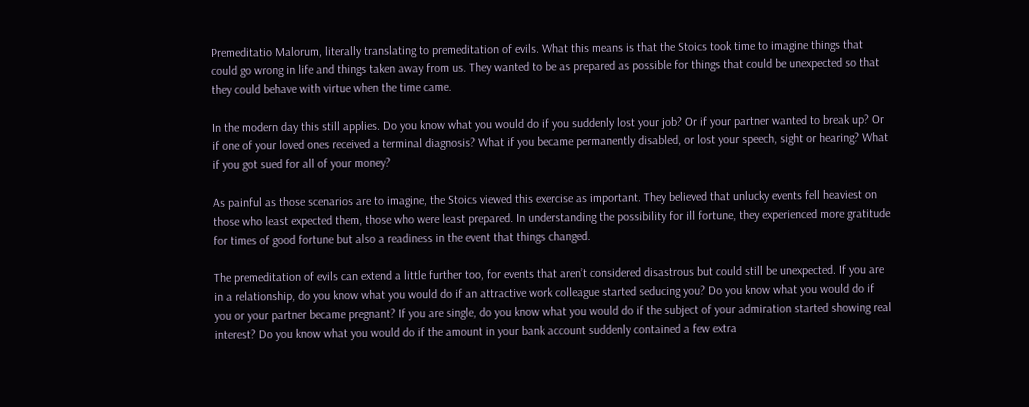Premeditatio Malorum, literally translating to premeditation of evils. What this means is that the Stoics took time to imagine things that could go wrong in life and things taken away from us. They wanted to be as prepared as possible for things that could be unexpected so that they could behave with virtue when the time came.

In the modern day this still applies. Do you know what you would do if you suddenly lost your job? Or if your partner wanted to break up? Or if one of your loved ones received a terminal diagnosis? What if you became permanently disabled, or lost your speech, sight or hearing? What if you got sued for all of your money?

As painful as those scenarios are to imagine, the Stoics viewed this exercise as important. They believed that unlucky events fell heaviest on those who least expected them, those who were least prepared. In understanding the possibility for ill fortune, they experienced more gratitude for times of good fortune but also a readiness in the event that things changed.

The premeditation of evils can extend a little further too, for events that aren’t considered disastrous but could still be unexpected. If you are in a relationship, do you know what you would do if an attractive work colleague started seducing you? Do you know what you would do if you or your partner became pregnant? If you are single, do you know what you would do if the subject of your admiration started showing real interest? Do you know what you would do if the amount in your bank account suddenly contained a few extra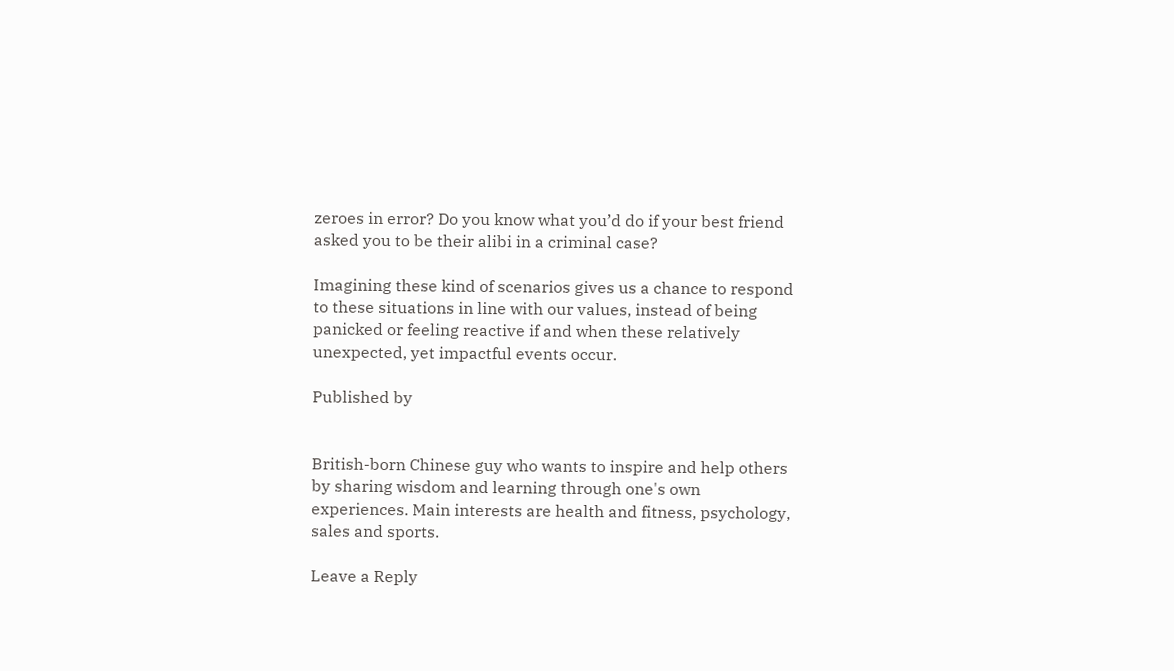zeroes in error? Do you know what you’d do if your best friend asked you to be their alibi in a criminal case?

Imagining these kind of scenarios gives us a chance to respond to these situations in line with our values, instead of being panicked or feeling reactive if and when these relatively unexpected, yet impactful events occur.

Published by


British-born Chinese guy who wants to inspire and help others by sharing wisdom and learning through one's own experiences. Main interests are health and fitness, psychology, sales and sports.

Leave a Reply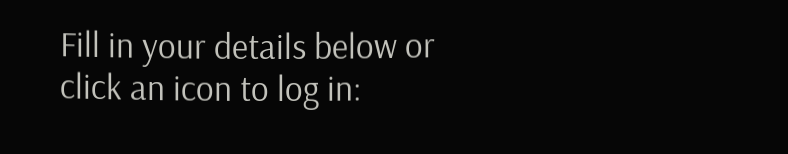Fill in your details below or click an icon to log in: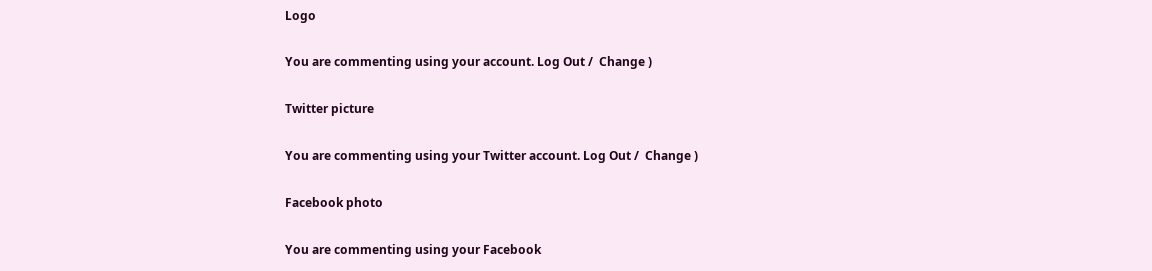Logo

You are commenting using your account. Log Out /  Change )

Twitter picture

You are commenting using your Twitter account. Log Out /  Change )

Facebook photo

You are commenting using your Facebook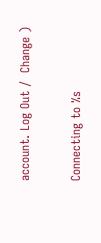account. Log Out /  Change )

Connecting to %s